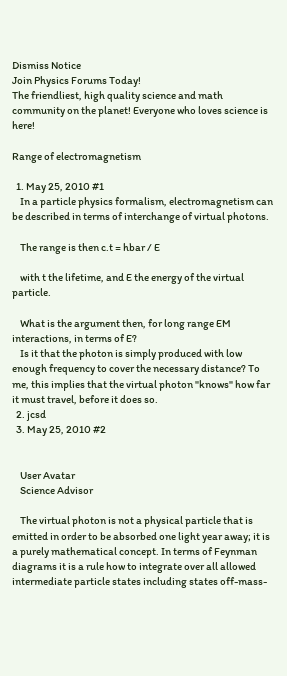Dismiss Notice
Join Physics Forums Today!
The friendliest, high quality science and math community on the planet! Everyone who loves science is here!

Range of electromagnetism

  1. May 25, 2010 #1
    In a particle physics formalism, electromagnetism can be described in terms of interchange of virtual photons.

    The range is then c.t = hbar / E

    with t the lifetime, and E the energy of the virtual particle.

    What is the argument then, for long range EM interactions, in terms of E?
    Is it that the photon is simply produced with low enough frequency to cover the necessary distance? To me, this implies that the virtual photon "knows" how far it must travel, before it does so.
  2. jcsd
  3. May 25, 2010 #2


    User Avatar
    Science Advisor

    The virtual photon is not a physical particle that is emitted in order to be absorbed one light year away; it is a purely mathematical concept. In terms of Feynman diagrams it is a rule how to integrate over all allowed intermediate particle states including states off-mass-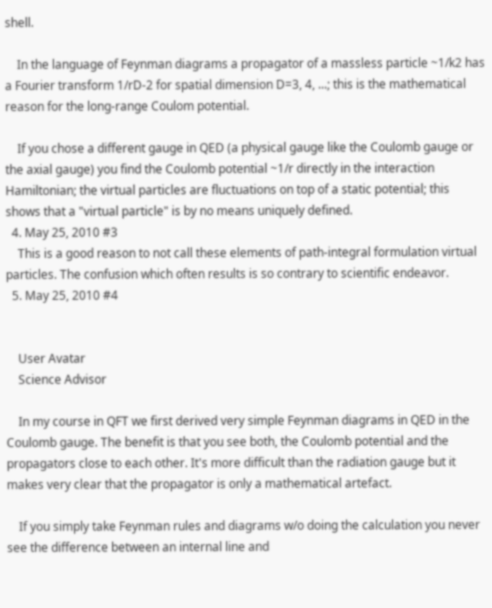shell.

    In the language of Feynman diagrams a propagator of a massless particle ~1/k2 has a Fourier transform 1/rD-2 for spatial dimension D=3, 4, ...; this is the mathematical reason for the long-range Coulom potential.

    If you chose a different gauge in QED (a physical gauge like the Coulomb gauge or the axial gauge) you find the Coulomb potential ~1/r directly in the interaction Hamiltonian; the virtual particles are fluctuations on top of a static potential; this shows that a "virtual particle" is by no means uniquely defined.
  4. May 25, 2010 #3
    This is a good reason to not call these elements of path-integral formulation virtual particles. The confusion which often results is so contrary to scientific endeavor.
  5. May 25, 2010 #4


    User Avatar
    Science Advisor

    In my course in QFT we first derived very simple Feynman diagrams in QED in the Coulomb gauge. The benefit is that you see both, the Coulomb potential and the propagators close to each other. It's more difficult than the radiation gauge but it makes very clear that the propagator is only a mathematical artefact.

    If you simply take Feynman rules and diagrams w/o doing the calculation you never see the difference between an internal line and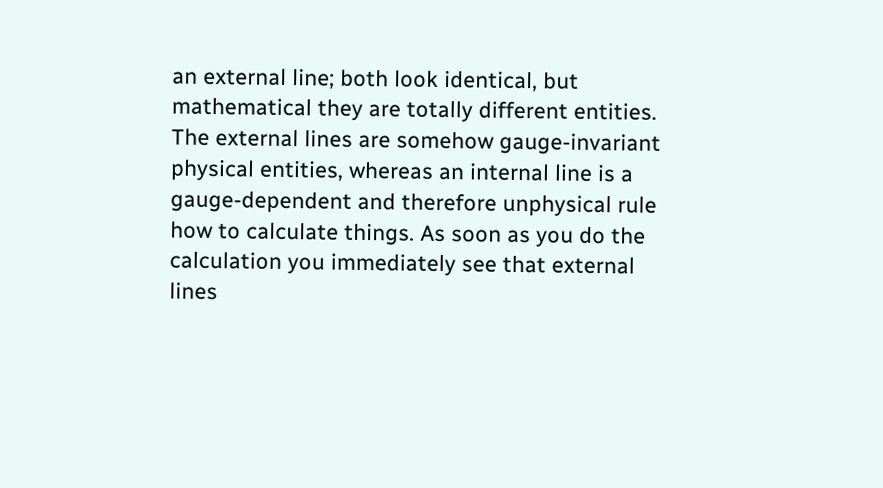an external line; both look identical, but mathematical they are totally different entities. The external lines are somehow gauge-invariant physical entities, whereas an internal line is a gauge-dependent and therefore unphysical rule how to calculate things. As soon as you do the calculation you immediately see that external lines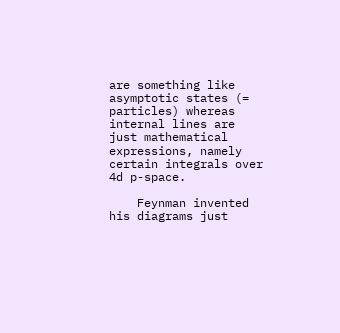are something like asymptotic states (= particles) whereas internal lines are just mathematical expressions, namely certain integrals over 4d p-space.

    Feynman invented his diagrams just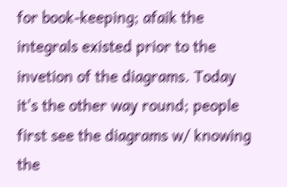for book-keeping; afaik the integrals existed prior to the invetion of the diagrams. Today it's the other way round; people first see the diagrams w/ knowing the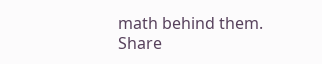math behind them.
Share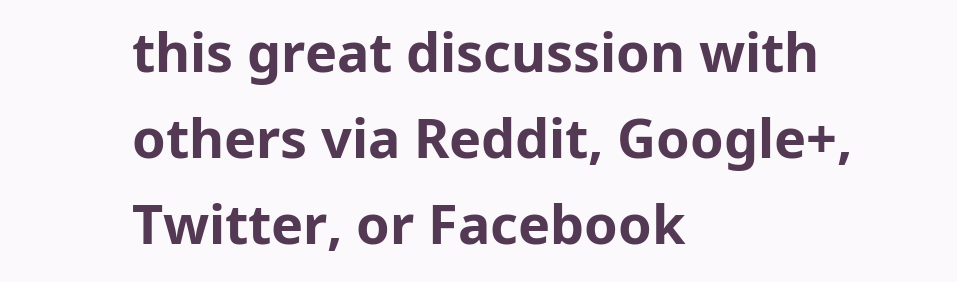this great discussion with others via Reddit, Google+, Twitter, or Facebook